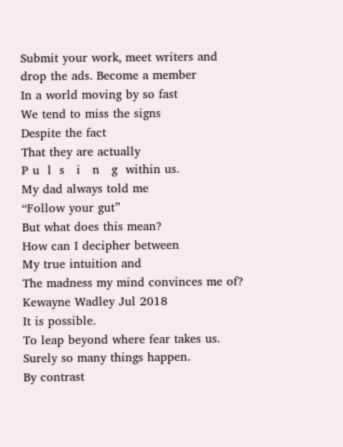Submit your work, meet writers and drop the ads. Become a member
In a world moving by so fast
We tend to miss the signs
Despite the fact
That they are actually
P u  l  s   i   n   g  within us.
My dad always told me
“Follow your gut”
But what does this mean?
How can I decipher between
My true intuition and
The madness my mind convinces me of?
Kewayne Wadley Jul 2018
It is possible.
To leap beyond where fear takes us.
Surely so many things happen.
By contrast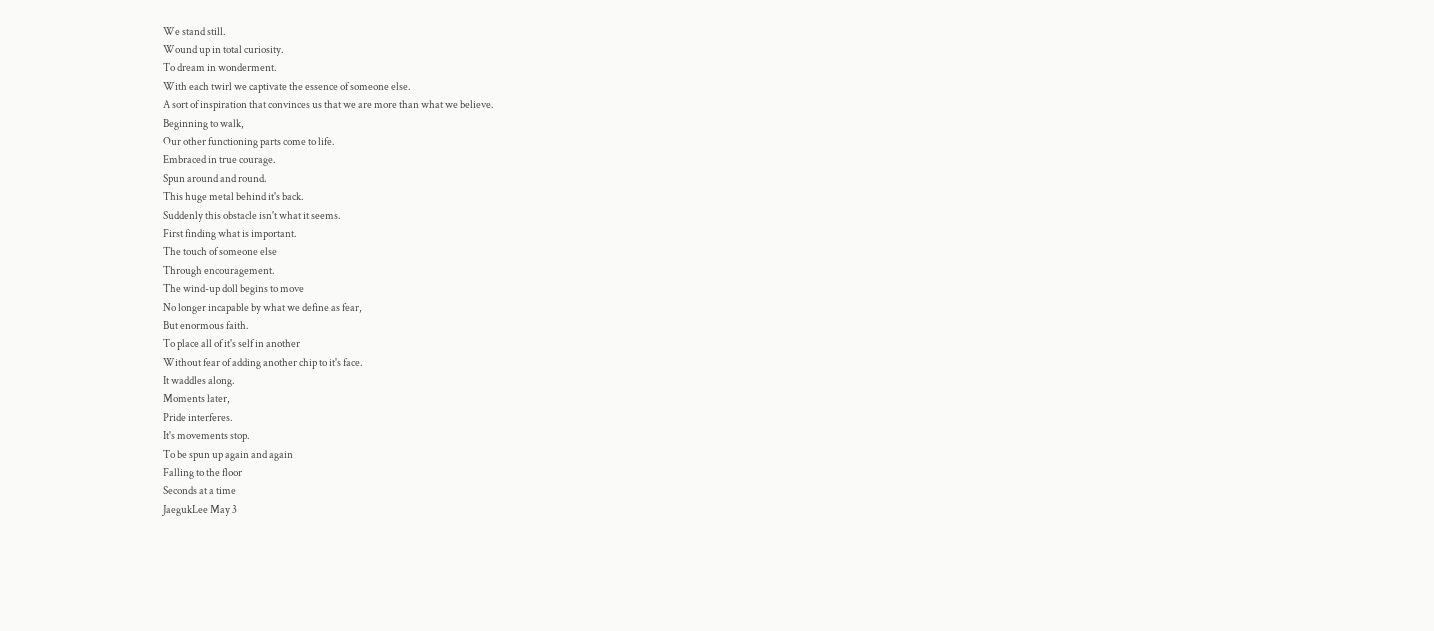We stand still.
Wound up in total curiosity.
To dream in wonderment.
With each twirl we captivate the essence of someone else.
A sort of inspiration that convinces us that we are more than what we believe.
Beginning to walk,
Our other functioning parts come to life.
Embraced in true courage.
Spun around and round.
This huge metal behind it's back.
Suddenly this obstacle isn't what it seems.
First finding what is important.
The touch of someone else
Through encouragement.
The wind-up doll begins to move
No longer incapable by what we define as fear,
But enormous faith.
To place all of it's self in another
Without fear of adding another chip to it's face.
It waddles along.
Moments later,
Pride interferes.
It's movements stop.
To be spun up again and again
Falling to the floor
Seconds at a time
JaegukLee May 3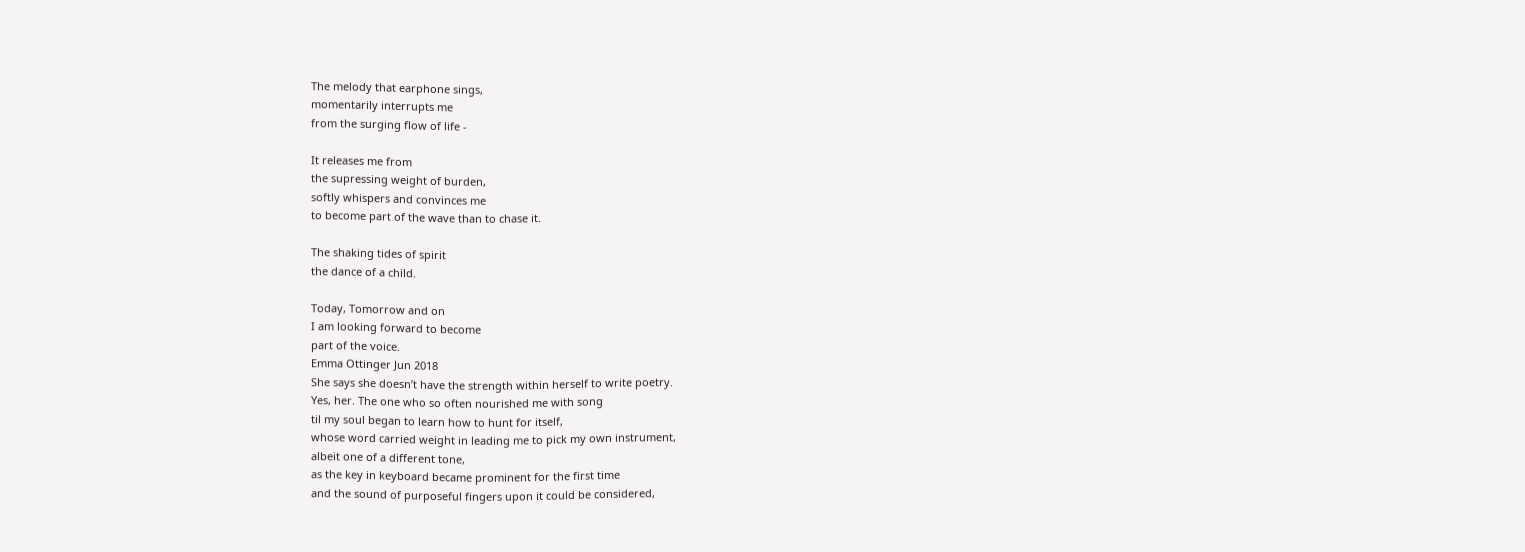The melody that earphone sings,
momentarily interrupts me
from the surging flow of life -

It releases me from
the supressing weight of burden,
softly whispers and convinces me
to become part of the wave than to chase it.

The shaking tides of spirit
the dance of a child.

Today, Tomorrow and on
I am looking forward to become
part of the voice.
Emma Ottinger Jun 2018
She says she doesn’t have the strength within herself to write poetry.
Yes, her. The one who so often nourished me with song
til my soul began to learn how to hunt for itself,
whose word carried weight in leading me to pick my own instrument,
albeit one of a different tone,
as the key in keyboard became prominent for the first time
and the sound of purposeful fingers upon it could be considered,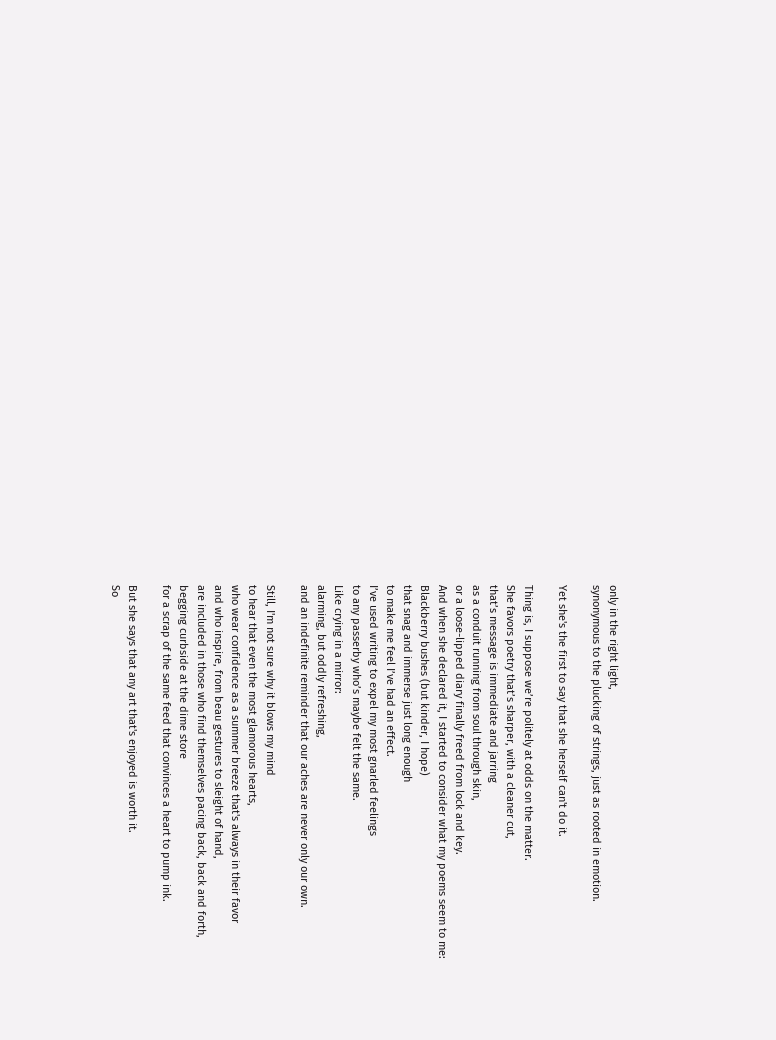only in the right light,
synonymous to the plucking of strings, just as rooted in emotion.

Yet she's the first to say that she herself can't do it.

Thing is, I suppose we’re politely at odds on the matter.
She favors poetry that’s sharper, with a cleaner cut,
that’s message is immediate and jarring
as a conduit running from soul through skin,
or a loose-lipped diary finally freed from lock and key.
And when she declared it, I started to consider what my poems seem to me:
Blackberry bushes (but kinder, I hope)
that snag and immerse just long enough
to make me feel I’ve had an effect.
I’ve used writing to expel my most gnarled feelings
to any passerby who’s maybe felt the same.
Like crying in a mirror:
alarming, but oddly refreshing,
and an indefinite reminder that our aches are never only our own.

Still, I'm not sure why it blows my mind
to hear that even the most glamorous hearts,
who wear confidence as a summer breeze that's always in their favor
and who inspire, from beau gestures to sleight of hand,
are included in those who find themselves pacing back, back and forth,
begging curbside at the dime store
for a scrap of the same feed that convinces a heart to pump ink.

But she says that any art that's enjoyed is worth it.
So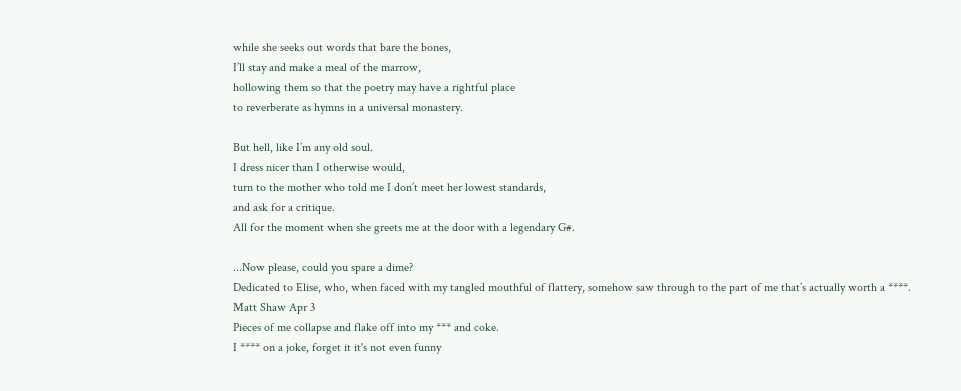while she seeks out words that bare the bones,
I’ll stay and make a meal of the marrow,
hollowing them so that the poetry may have a rightful place
to reverberate as hymns in a universal monastery.

But hell, like I’m any old soul.
I dress nicer than I otherwise would,
turn to the mother who told me I don’t meet her lowest standards,
and ask for a critique.
All for the moment when she greets me at the door with a legendary G#.

...Now please, could you spare a dime?
Dedicated to Elise, who, when faced with my tangled mouthful of flattery, somehow saw through to the part of me that’s actually worth a ****.
Matt Shaw Apr 3
Pieces of me collapse and flake off into my *** and coke.
I **** on a joke, forget it it's not even funny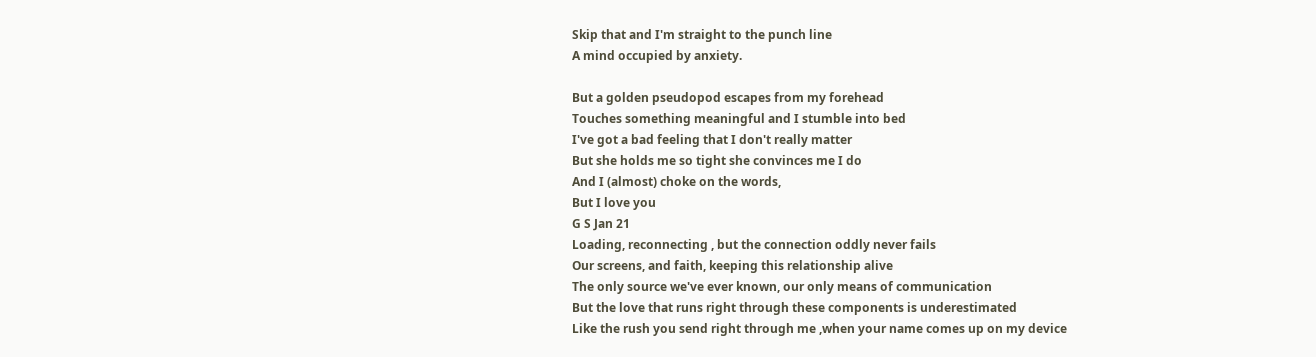Skip that and I'm straight to the punch line
A mind occupied by anxiety.

But a golden pseudopod escapes from my forehead
Touches something meaningful and I stumble into bed
I've got a bad feeling that I don't really matter
But she holds me so tight she convinces me I do
And I (almost) choke on the words,
But I love you
G S Jan 21
Loading, reconnecting , but the connection oddly never fails
Our screens, and faith, keeping this relationship alive
The only source we've ever known, our only means of communication
But the love that runs right through these components is underestimated
Like the rush you send right through me ,when your name comes up on my device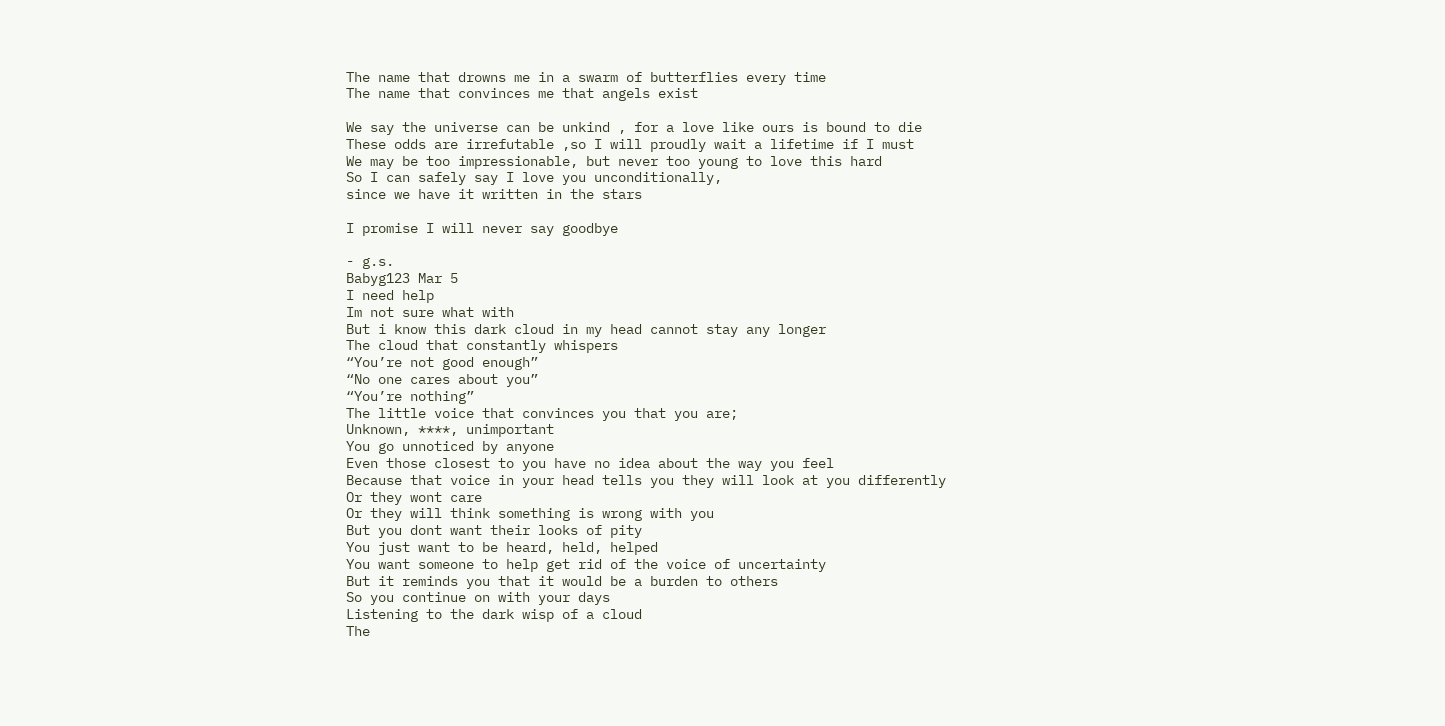The name that drowns me in a swarm of butterflies every time
The name that convinces me that angels exist

We say the universe can be unkind , for a love like ours is bound to die
These odds are irrefutable ,so I will proudly wait a lifetime if I must
We may be too impressionable, but never too young to love this hard
So I can safely say I love you unconditionally,
since we have it written in the stars

I promise I will never say goodbye

- g.s.
Babyg123 Mar 5
I need help
Im not sure what with
But i know this dark cloud in my head cannot stay any longer
The cloud that constantly whispers
“You’re not good enough”
“No one cares about you”
“You’re nothing”
The little voice that convinces you that you are;
Unknown, ****, unimportant
You go unnoticed by anyone
Even those closest to you have no idea about the way you feel
Because that voice in your head tells you they will look at you differently
Or they wont care
Or they will think something is wrong with you
But you dont want their looks of pity
You just want to be heard, held, helped
You want someone to help get rid of the voice of uncertainty
But it reminds you that it would be a burden to others
So you continue on with your days
Listening to the dark wisp of a cloud
The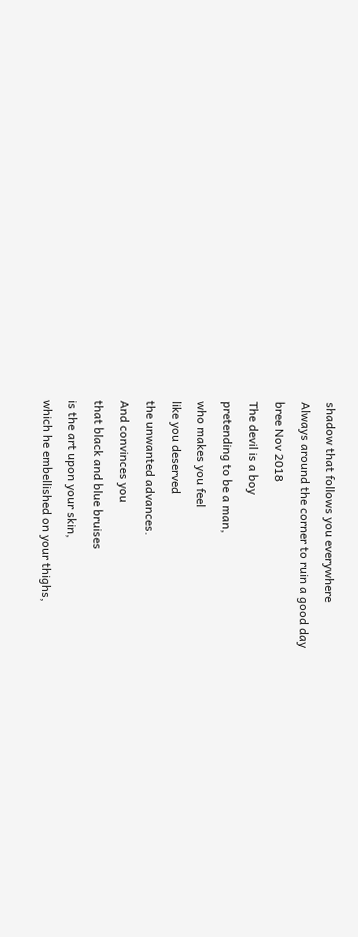shadow that follows you everywhere
Always around the corner to ruin a good day
bree Nov 2018
The devil is a boy
pretending to be a man,
who makes you feel
like you deserved
the unwanted advances.
And convinces you
that black and blue bruises
is the art upon your skin,
which he embellished on your thighs,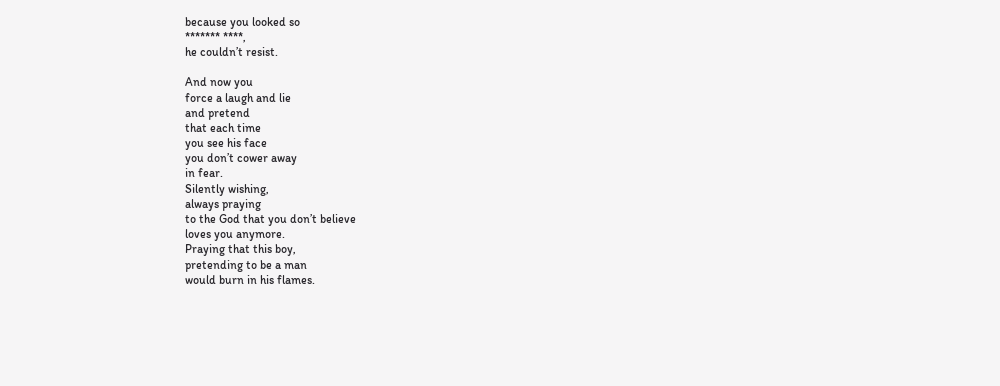because you looked so
******* ****,
he couldn’t resist.

And now you
force a laugh and lie
and pretend
that each time
you see his face
you don’t cower away
in fear.
Silently wishing,
always praying
to the God that you don’t believe
loves you anymore.
Praying that this boy,
pretending to be a man
would burn in his flames.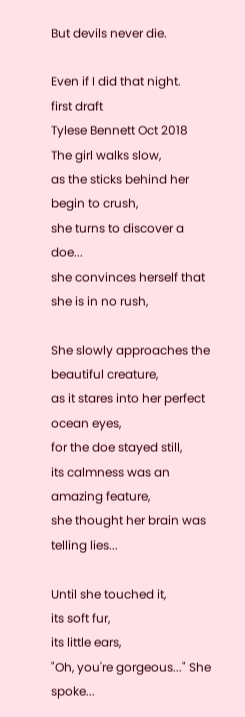But devils never die.

Even if I did that night.
first draft
Tylese Bennett Oct 2018
The girl walks slow,
as the sticks behind her begin to crush,
she turns to discover a doe...
she convinces herself that she is in no rush,

She slowly approaches the beautiful creature,
as it stares into her perfect ocean eyes,
for the doe stayed still,
its calmness was an amazing feature,
she thought her brain was telling lies...

Until she touched it,
its soft fur,
its little ears,
"Oh, you're gorgeous..." She spoke...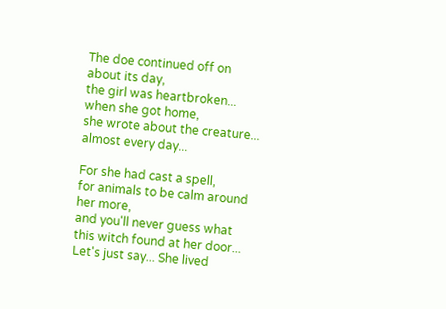The doe continued off on about its day,
the girl was heartbroken...
when she got home,
she wrote about the creature...
almost every day...

For she had cast a spell,
for animals to be calm around her more,
and you'll never guess what this witch found at her door...
Let's just say... She lived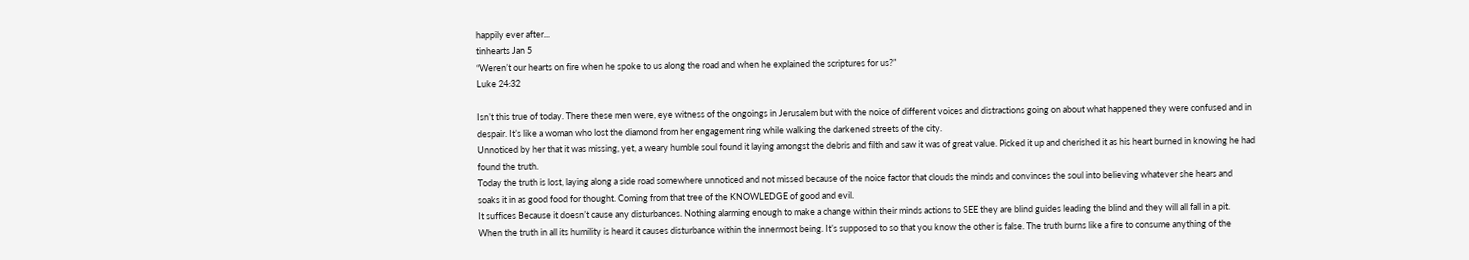happily ever after...
tinhearts Jan 5
“Weren’t our hearts on fire when he spoke to us along the road and when he explained the scriptures for us?”
Luke 24:32

Isn’t this true of today. There these men were, eye witness of the ongoings in Jerusalem but with the noice of different voices and distractions going on about what happened they were confused and in despair. It’s like a woman who lost the diamond from her engagement ring while walking the darkened streets of the city.
Unnoticed by her that it was missing, yet, a weary humble soul found it laying amongst the debris and filth and saw it was of great value. Picked it up and cherished it as his heart burned in knowing he had found the truth.
Today the truth is lost, laying along a side road somewhere unnoticed and not missed because of the noice factor that clouds the minds and convinces the soul into believing whatever she hears and soaks it in as good food for thought. Coming from that tree of the KNOWLEDGE of good and evil.
It suffices Because it doesn’t cause any disturbances. Nothing alarming enough to make a change within their minds actions to SEE they are blind guides leading the blind and they will all fall in a pit.
When the truth in all its humility is heard it causes disturbance within the innermost being. It’s supposed to so that you know the other is false. The truth burns like a fire to consume anything of the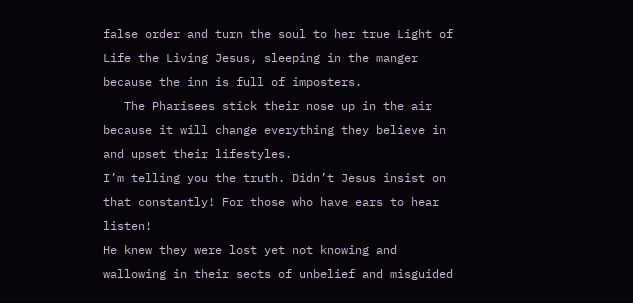false order and turn the soul to her true Light of Life the Living Jesus, sleeping in the manger because the inn is full of imposters.
   The Pharisees stick their nose up in the air because it will change everything they believe in and upset their lifestyles.
I’m telling you the truth. Didn’t Jesus insist on that constantly! For those who have ears to hear listen!
He knew they were lost yet not knowing and wallowing in their sects of unbelief and misguided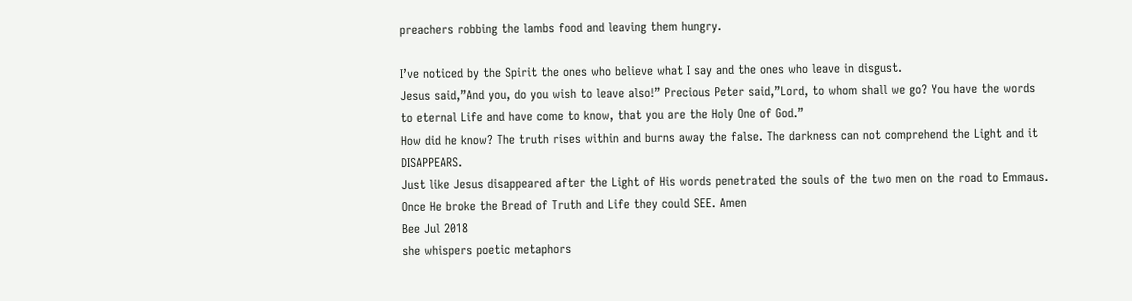preachers robbing the lambs food and leaving them hungry.

I’ve noticed by the Spirit the ones who believe what I say and the ones who leave in disgust.
Jesus said,”And you, do you wish to leave also!” Precious Peter said,”Lord, to whom shall we go? You have the words to eternal Life and have come to know, that you are the Holy One of God.”
How did he know? The truth rises within and burns away the false. The darkness can not comprehend the Light and it DISAPPEARS.
Just like Jesus disappeared after the Light of His words penetrated the souls of the two men on the road to Emmaus. Once He broke the Bread of Truth and Life they could SEE. Amen
Bee Jul 2018
she whispers poetic metaphors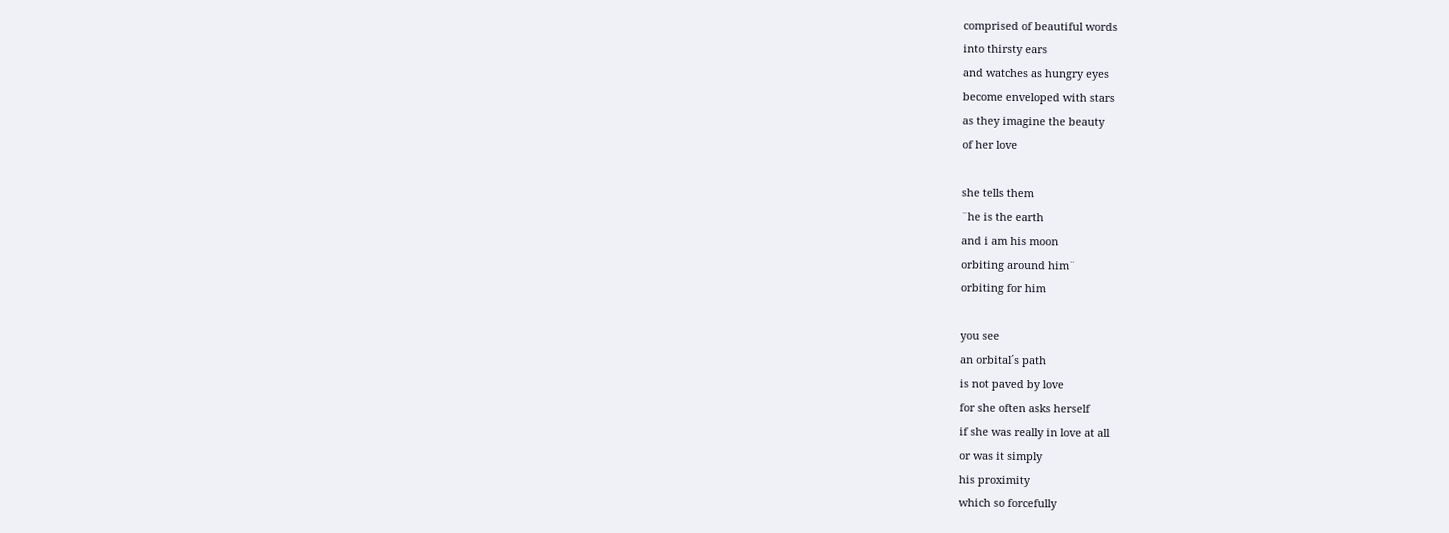comprised of beautiful words
into thirsty ears
and watches as hungry eyes
become enveloped with stars
as they imagine the beauty
of her love

she tells them
¨he is the earth
and i am his moon
orbiting around him¨
orbiting for him

you see
an orbital´s path
is not paved by love
for she often asks herself
if she was really in love at all
or was it simply
his proximity
which so forcefully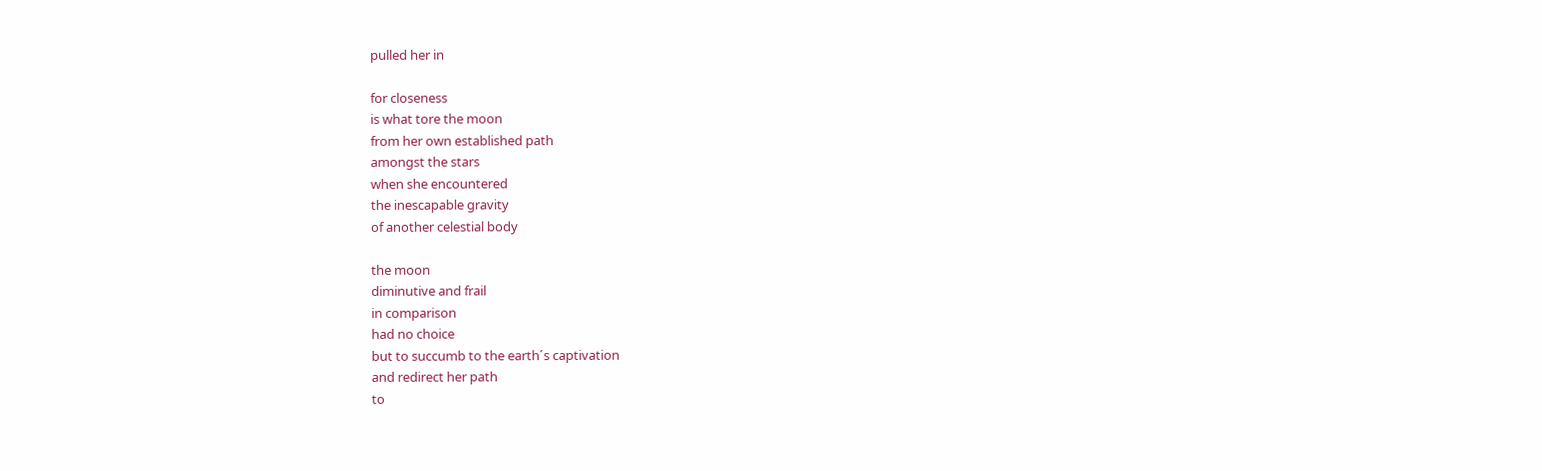pulled her in

for closeness
is what tore the moon
from her own established path
amongst the stars
when she encountered
the inescapable gravity
of another celestial body

the moon
diminutive and frail
in comparison
had no choice
but to succumb to the earth´s captivation
and redirect her path
to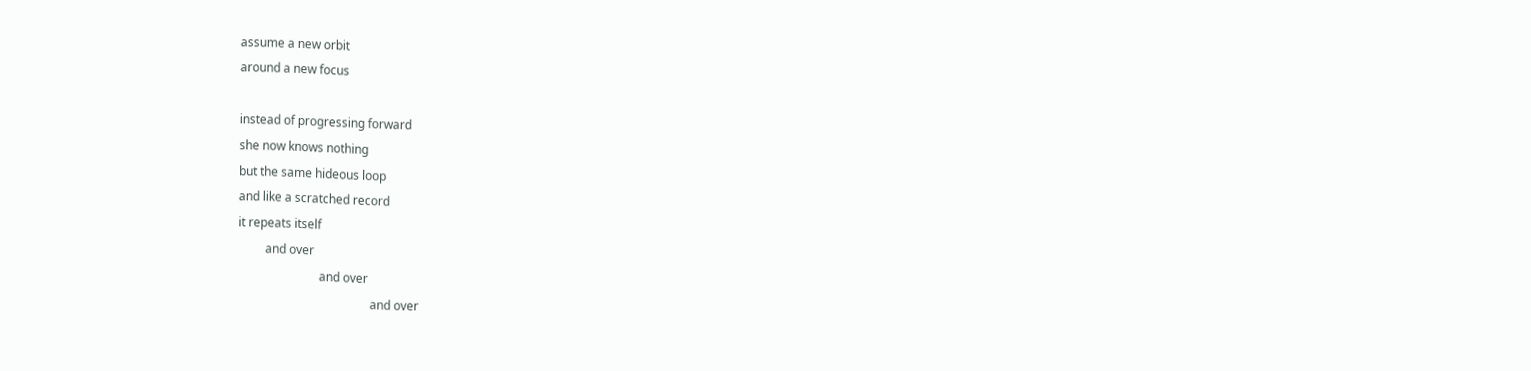assume a new orbit
around a new focus

instead of progressing forward
she now knows nothing
but the same hideous loop
and like a scratched record
it repeats itself
         and over
                           and over
                                            and over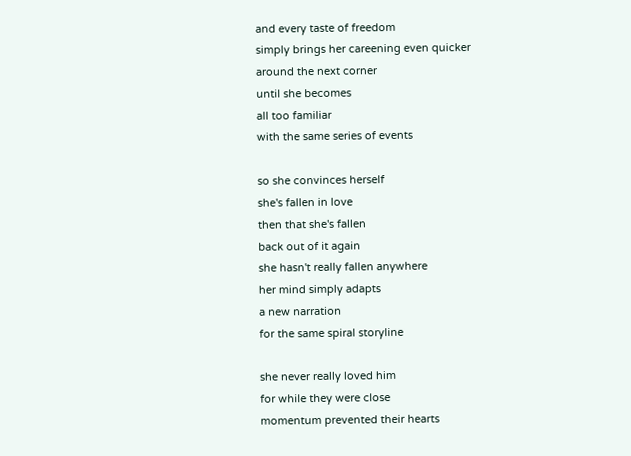and every taste of freedom
simply brings her careening even quicker
around the next corner
until she becomes
all too familiar
with the same series of events

so she convinces herself
she's fallen in love
then that she's fallen
back out of it again
she hasn't really fallen anywhere
her mind simply adapts
a new narration
for the same spiral storyline

she never really loved him
for while they were close
momentum prevented their hearts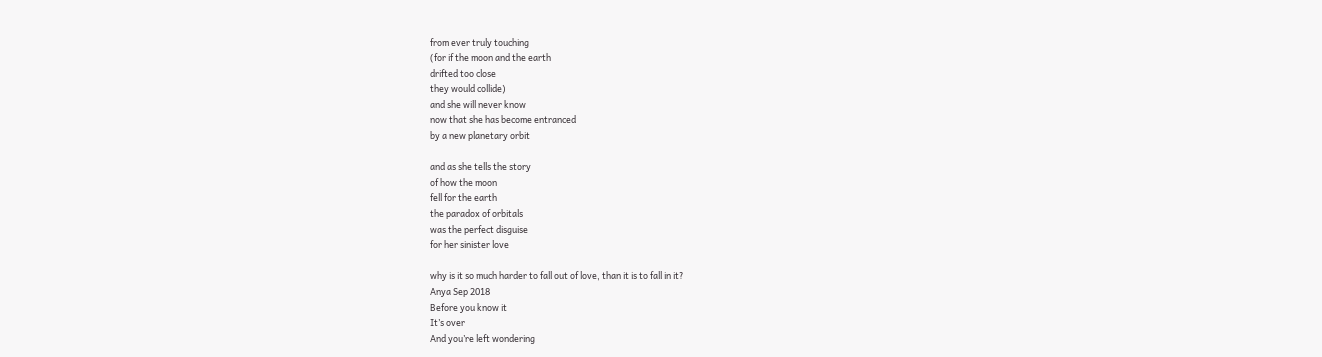from ever truly touching
(for if the moon and the earth
drifted too close
they would collide)
and she will never know
now that she has become entranced
by a new planetary orbit

and as she tells the story
of how the moon
fell for the earth
the paradox of orbitals
was the perfect disguise
for her sinister love

why is it so much harder to fall out of love, than it is to fall in it?
Anya Sep 2018
Before you know it
It’s over
And you’re left wondering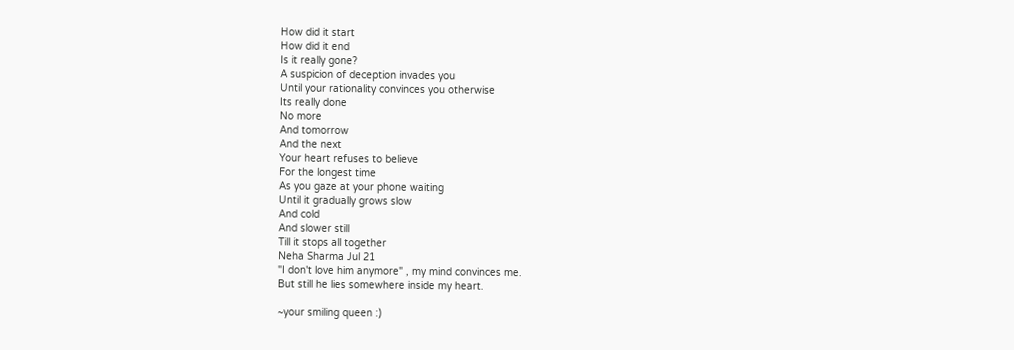How did it start
How did it end
Is it really gone?
A suspicion of deception invades you
Until your rationality convinces you otherwise
Its really done
No more
And tomorrow
And the next
Your heart refuses to believe
For the longest time
As you gaze at your phone waiting
Until it gradually grows slow
And cold
And slower still
Till it stops all together
Neha Sharma Jul 21
"I don't love him anymore" , my mind convinces me.
But still he lies somewhere inside my heart.

~your smiling queen :)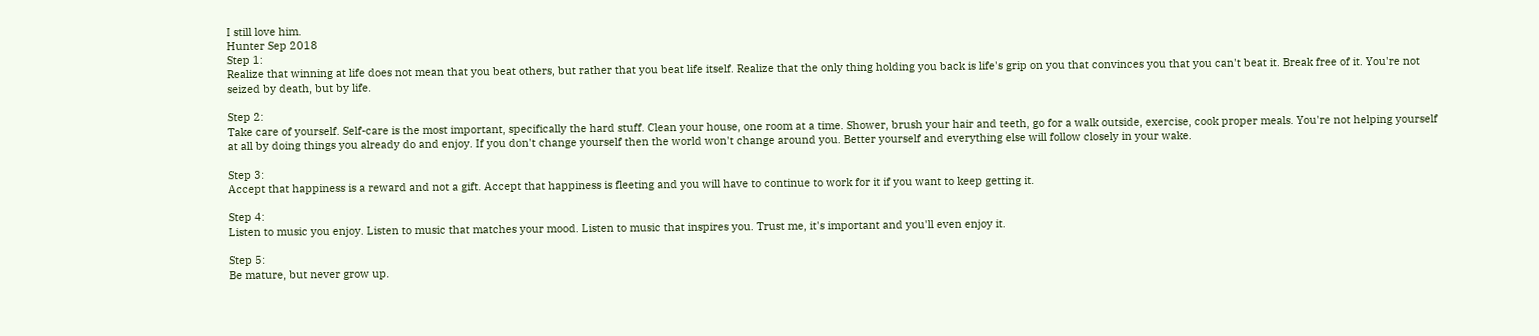I still love him.
Hunter Sep 2018
Step 1:
Realize that winning at life does not mean that you beat others, but rather that you beat life itself. Realize that the only thing holding you back is life's grip on you that convinces you that you can't beat it. Break free of it. You're not seized by death, but by life.

Step 2:
Take care of yourself. Self-care is the most important, specifically the hard stuff. Clean your house, one room at a time. Shower, brush your hair and teeth, go for a walk outside, exercise, cook proper meals. You're not helping yourself at all by doing things you already do and enjoy. If you don't change yourself then the world won't change around you. Better yourself and everything else will follow closely in your wake.

Step 3:
Accept that happiness is a reward and not a gift. Accept that happiness is fleeting and you will have to continue to work for it if you want to keep getting it.

Step 4:
Listen to music you enjoy. Listen to music that matches your mood. Listen to music that inspires you. Trust me, it's important and you'll even enjoy it.

Step 5:
Be mature, but never grow up.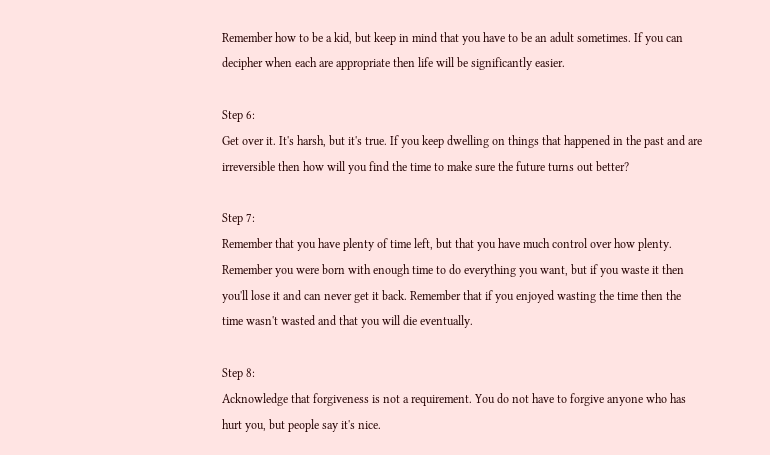Remember how to be a kid, but keep in mind that you have to be an adult sometimes. If you can decipher when each are appropriate then life will be significantly easier.

Step 6:
Get over it. It's harsh, but it's true. If you keep dwelling on things that happened in the past and are irreversible then how will you find the time to make sure the future turns out better?

Step 7:
Remember that you have plenty of time left, but that you have much control over how plenty. Remember you were born with enough time to do everything you want, but if you waste it then you'll lose it and can never get it back. Remember that if you enjoyed wasting the time then the time wasn't wasted and that you will die eventually.

Step 8:
Acknowledge that forgiveness is not a requirement. You do not have to forgive anyone who has hurt you, but people say it's nice.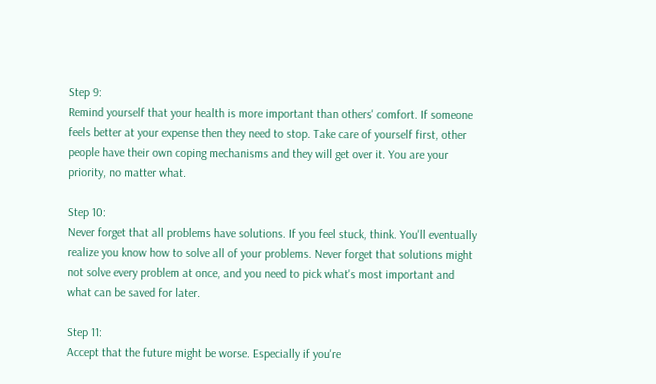Step 9:
Remind yourself that your health is more important than others' comfort. If someone feels better at your expense then they need to stop. Take care of yourself first, other people have their own coping mechanisms and they will get over it. You are your priority, no matter what.

Step 10:
Never forget that all problems have solutions. If you feel stuck, think. You'll eventually realize you know how to solve all of your problems. Never forget that solutions might not solve every problem at once, and you need to pick what's most important and what can be saved for later.

Step 11:
Accept that the future might be worse. Especially if you're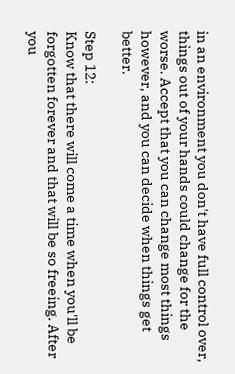in an environment you don't have full control over, things out of your hands could change for the worse. Accept that you can change most things however, and you can decide when things get better.

Step 12:
Know that there will come a time when you'll be forgotten forever and that will be so freeing. After you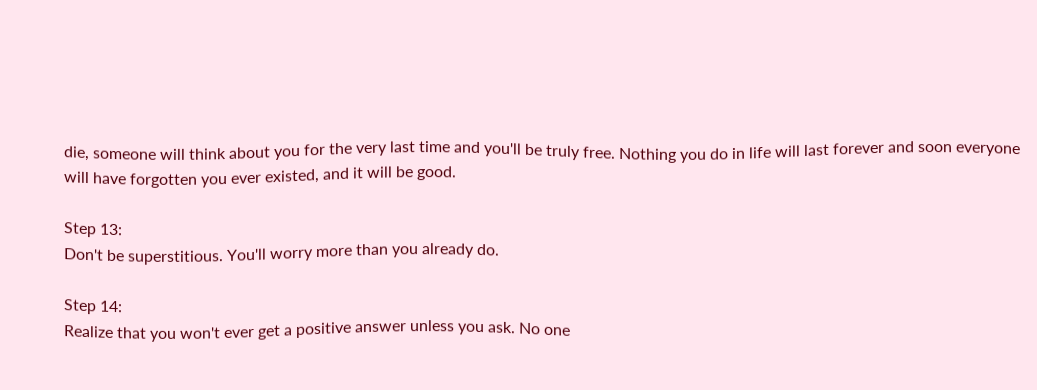die, someone will think about you for the very last time and you'll be truly free. Nothing you do in life will last forever and soon everyone will have forgotten you ever existed, and it will be good.

Step 13:
Don't be superstitious. You'll worry more than you already do.

Step 14:
Realize that you won't ever get a positive answer unless you ask. No one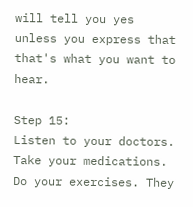will tell you yes unless you express that that's what you want to hear.

Step 15:
Listen to your doctors. Take your medications. Do your exercises. They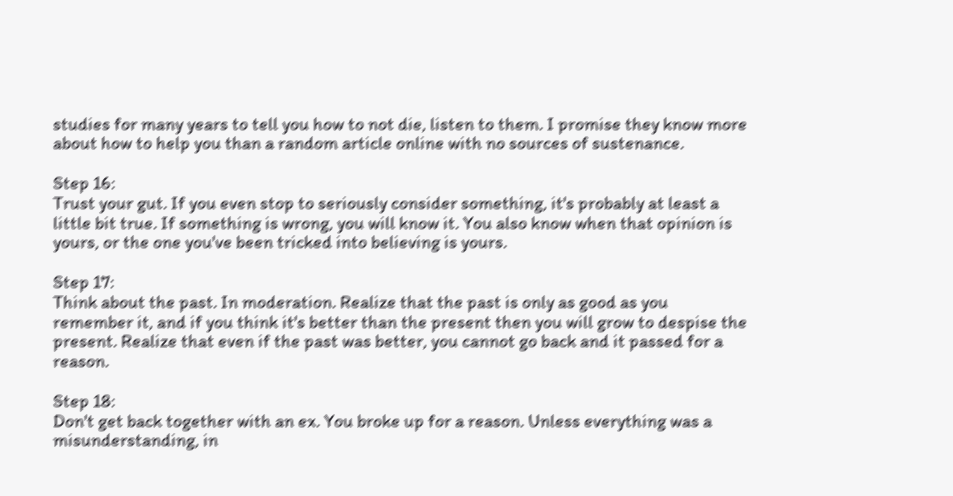studies for many years to tell you how to not die, listen to them. I promise they know more about how to help you than a random article online with no sources of sustenance.

Step 16:
Trust your gut. If you even stop to seriously consider something, it's probably at least a little bit true. If something is wrong, you will know it. You also know when that opinion is yours, or the one you've been tricked into believing is yours.

Step 17:
Think about the past. In moderation. Realize that the past is only as good as you remember it, and if you think it's better than the present then you will grow to despise the present. Realize that even if the past was better, you cannot go back and it passed for a reason.

Step 18:
Don't get back together with an ex. You broke up for a reason. Unless everything was a misunderstanding, in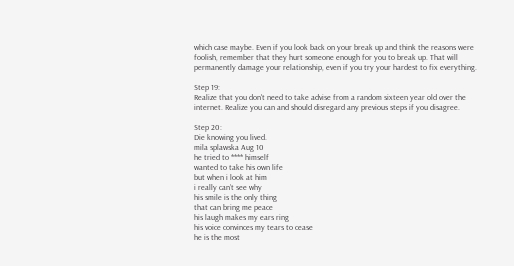which case maybe. Even if you look back on your break up and think the reasons were foolish, remember that they hurt someone enough for you to break up. That will permanently damage your relationship, even if you try your hardest to fix everything.

Step 19:
Realize that you don't need to take advise from a random sixteen year old over the internet. Realize you can and should disregard any previous steps if you disagree.

Step 20:
Die knowing you lived.
mila splawska Aug 10
he tried to **** himself
wanted to take his own life
but when i look at him
i really can’t see why
his smile is the only thing
that can bring me peace
his laugh makes my ears ring
his voice convinces my tears to cease
he is the most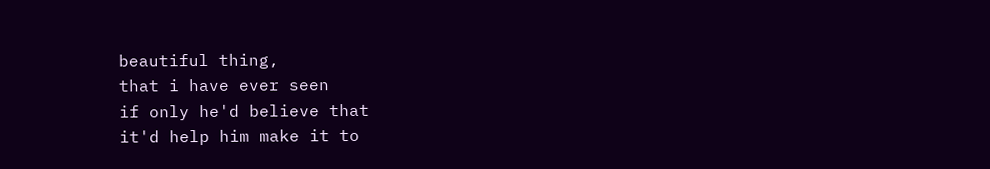beautiful thing,
that i have ever seen
if only he'd believe that
it'd help him make it to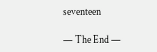seventeen

— The End —